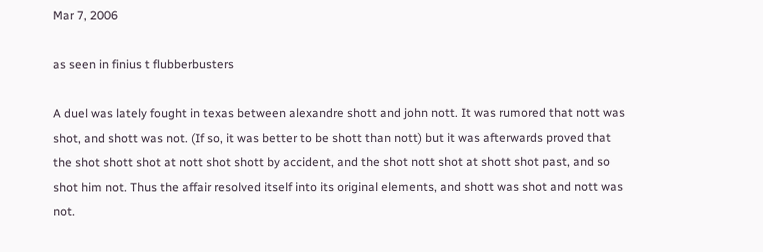Mar 7, 2006

as seen in finius t flubberbusters

A duel was lately fought in texas between alexandre shott and john nott. It was rumored that nott was shot, and shott was not. (If so, it was better to be shott than nott) but it was afterwards proved that the shot shott shot at nott shot shott by accident, and the shot nott shot at shott shot past, and so shot him not. Thus the affair resolved itself into its original elements, and shott was shot and nott was not.